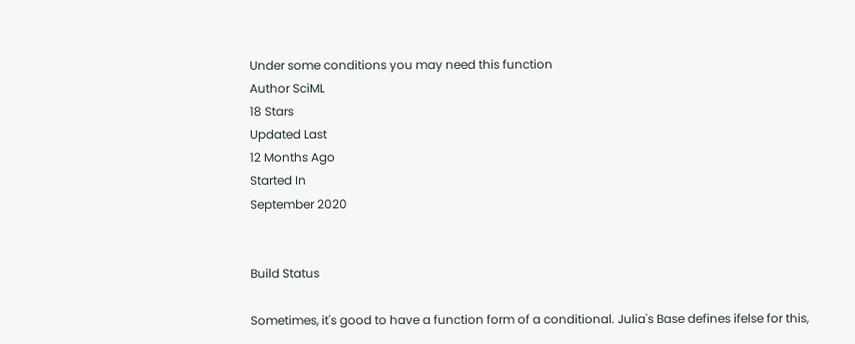Under some conditions you may need this function
Author SciML
18 Stars
Updated Last
12 Months Ago
Started In
September 2020


Build Status

Sometimes, it's good to have a function form of a conditional. Julia's Base defines ifelse for this,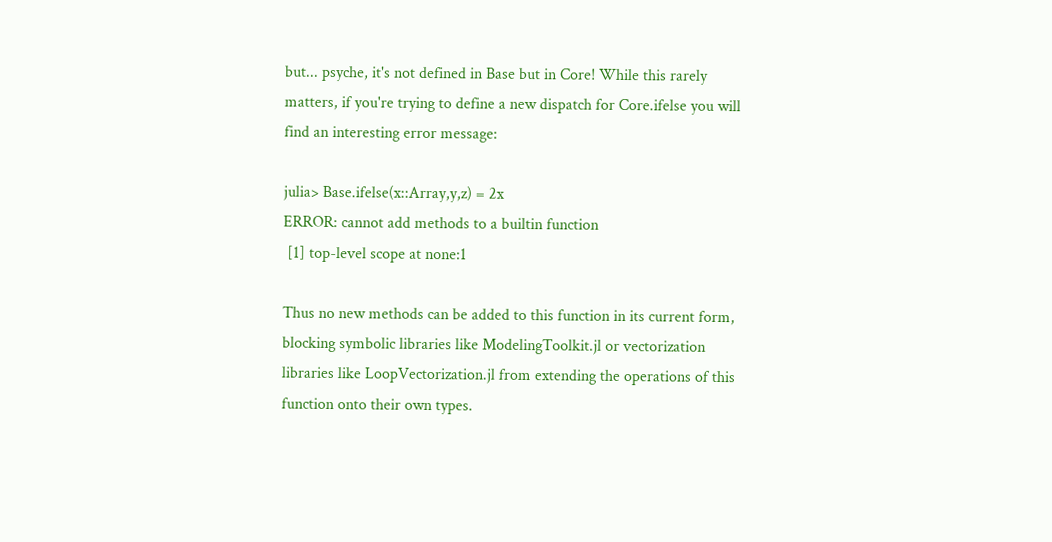but... psyche, it's not defined in Base but in Core! While this rarely matters, if you're trying to define a new dispatch for Core.ifelse you will find an interesting error message:

julia> Base.ifelse(x::Array,y,z) = 2x
ERROR: cannot add methods to a builtin function
 [1] top-level scope at none:1

Thus no new methods can be added to this function in its current form, blocking symbolic libraries like ModelingToolkit.jl or vectorization libraries like LoopVectorization.jl from extending the operations of this function onto their own types.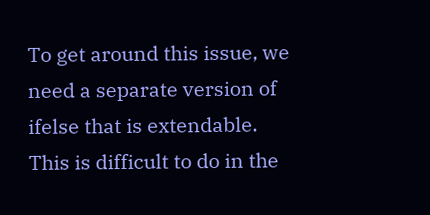To get around this issue, we need a separate version of ifelse that is extendable. This is difficult to do in the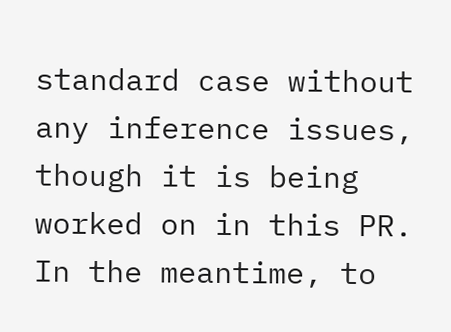standard case without any inference issues, though it is being worked on in this PR. In the meantime, to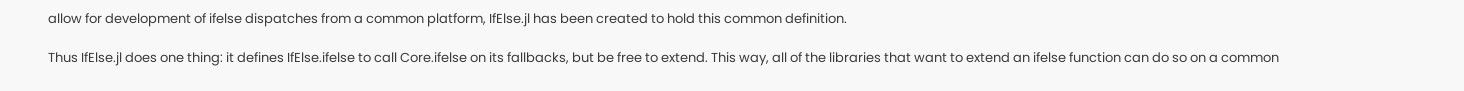allow for development of ifelse dispatches from a common platform, IfElse.jl has been created to hold this common definition.

Thus IfElse.jl does one thing: it defines IfElse.ifelse to call Core.ifelse on its fallbacks, but be free to extend. This way, all of the libraries that want to extend an ifelse function can do so on a common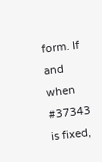form. If and when #37343 is fixed,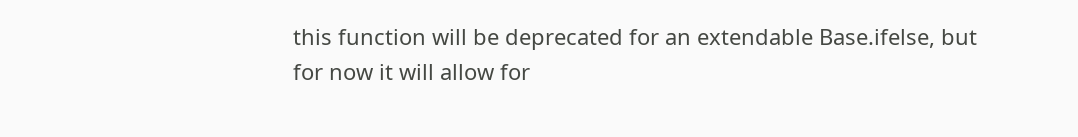this function will be deprecated for an extendable Base.ifelse, but for now it will allow for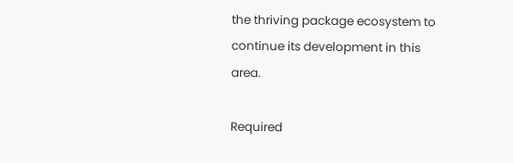the thriving package ecosystem to continue its development in this area.

Required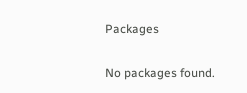Packages

No packages found.